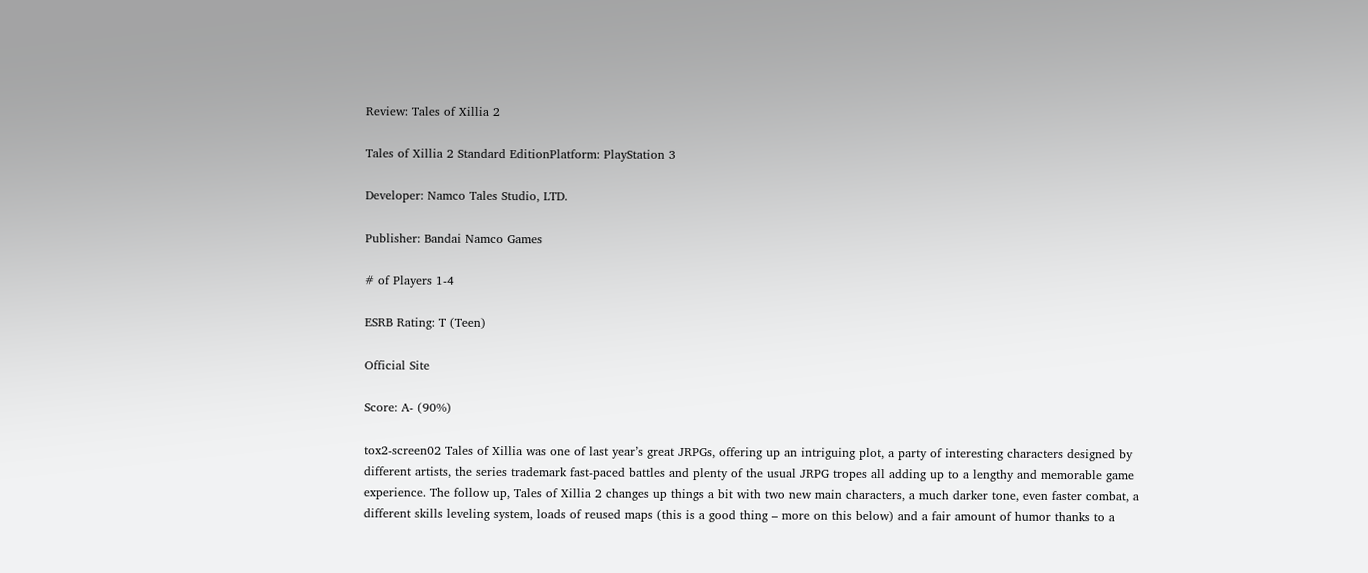Review: Tales of Xillia 2

Tales of Xillia 2 Standard EditionPlatform: PlayStation 3

Developer: Namco Tales Studio, LTD.

Publisher: Bandai Namco Games

# of Players 1-4

ESRB Rating: T (Teen)

Official Site

Score: A- (90%)

tox2-screen02 Tales of Xillia was one of last year’s great JRPGs, offering up an intriguing plot, a party of interesting characters designed by different artists, the series trademark fast-paced battles and plenty of the usual JRPG tropes all adding up to a lengthy and memorable game experience. The follow up, Tales of Xillia 2 changes up things a bit with two new main characters, a much darker tone, even faster combat, a different skills leveling system, loads of reused maps (this is a good thing – more on this below) and a fair amount of humor thanks to a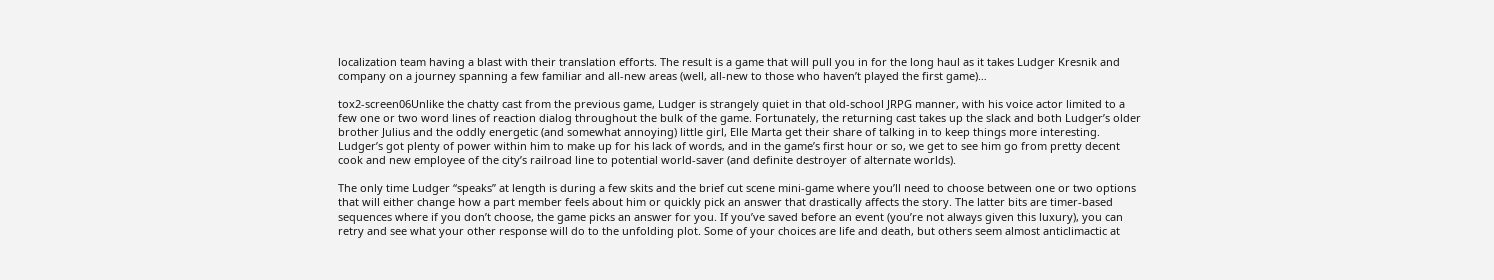localization team having a blast with their translation efforts. The result is a game that will pull you in for the long haul as it takes Ludger Kresnik and company on a journey spanning a few familiar and all-new areas (well, all-new to those who haven’t played the first game)…

tox2-screen06Unlike the chatty cast from the previous game, Ludger is strangely quiet in that old-school JRPG manner, with his voice actor limited to a few one or two word lines of reaction dialog throughout the bulk of the game. Fortunately, the returning cast takes up the slack and both Ludger’s older brother Julius and the oddly energetic (and somewhat annoying) little girl, Elle Marta get their share of talking in to keep things more interesting. Ludger’s got plenty of power within him to make up for his lack of words, and in the game’s first hour or so, we get to see him go from pretty decent cook and new employee of the city’s railroad line to potential world-saver (and definite destroyer of alternate worlds).

The only time Ludger “speaks” at length is during a few skits and the brief cut scene mini-game where you’ll need to choose between one or two options that will either change how a part member feels about him or quickly pick an answer that drastically affects the story. The latter bits are timer-based sequences where if you don’t choose, the game picks an answer for you. If you’ve saved before an event (you’re not always given this luxury), you can retry and see what your other response will do to the unfolding plot. Some of your choices are life and death, but others seem almost anticlimactic at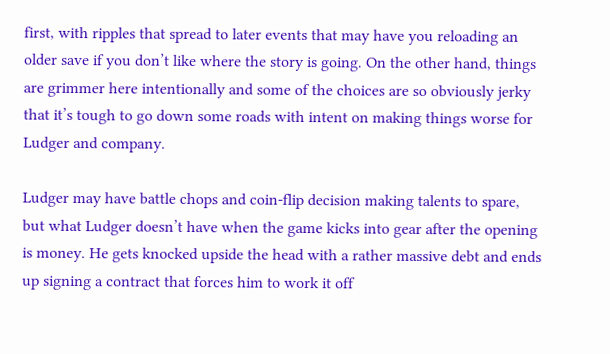first, with ripples that spread to later events that may have you reloading an older save if you don’t like where the story is going. On the other hand, things are grimmer here intentionally and some of the choices are so obviously jerky that it’s tough to go down some roads with intent on making things worse for Ludger and company.

Ludger may have battle chops and coin-flip decision making talents to spare, but what Ludger doesn’t have when the game kicks into gear after the opening is money. He gets knocked upside the head with a rather massive debt and ends up signing a contract that forces him to work it off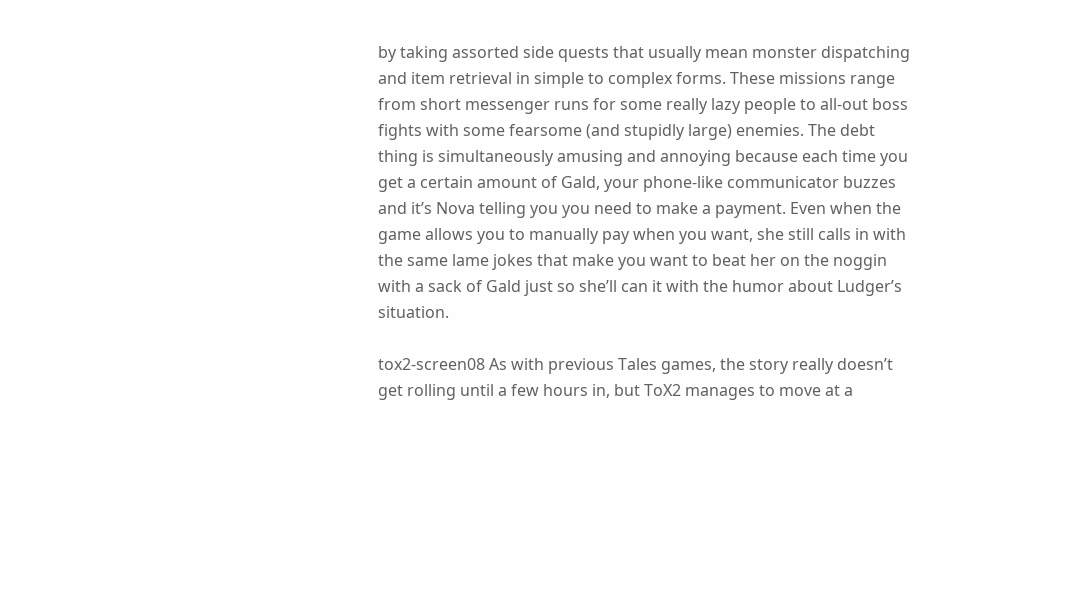by taking assorted side quests that usually mean monster dispatching and item retrieval in simple to complex forms. These missions range from short messenger runs for some really lazy people to all-out boss fights with some fearsome (and stupidly large) enemies. The debt thing is simultaneously amusing and annoying because each time you get a certain amount of Gald, your phone-like communicator buzzes and it’s Nova telling you you need to make a payment. Even when the game allows you to manually pay when you want, she still calls in with the same lame jokes that make you want to beat her on the noggin with a sack of Gald just so she’ll can it with the humor about Ludger’s situation.

tox2-screen08 As with previous Tales games, the story really doesn’t get rolling until a few hours in, but ToX2 manages to move at a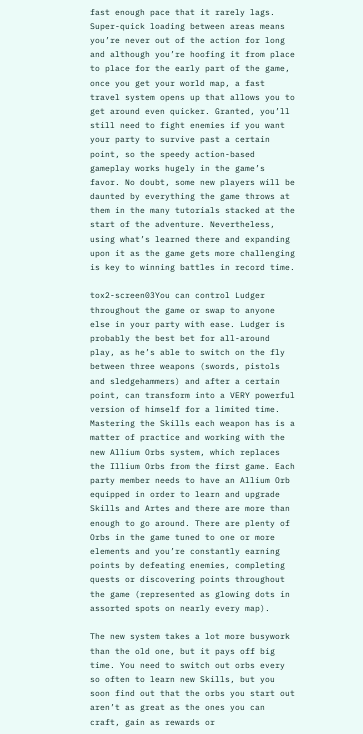fast enough pace that it rarely lags. Super-quick loading between areas means you’re never out of the action for long and although you’re hoofing it from place to place for the early part of the game, once you get your world map, a fast travel system opens up that allows you to get around even quicker. Granted, you’ll still need to fight enemies if you want your party to survive past a certain point, so the speedy action-based gameplay works hugely in the game’s favor. No doubt, some new players will be daunted by everything the game throws at them in the many tutorials stacked at the start of the adventure. Nevertheless, using what’s learned there and expanding upon it as the game gets more challenging is key to winning battles in record time.

tox2-screen03You can control Ludger throughout the game or swap to anyone else in your party with ease. Ludger is probably the best bet for all-around play, as he’s able to switch on the fly between three weapons (swords, pistols and sledgehammers) and after a certain point, can transform into a VERY powerful version of himself for a limited time. Mastering the Skills each weapon has is a matter of practice and working with the new Allium Orbs system, which replaces the Illium Orbs from the first game. Each party member needs to have an Allium Orb equipped in order to learn and upgrade Skills and Artes and there are more than enough to go around. There are plenty of Orbs in the game tuned to one or more elements and you’re constantly earning points by defeating enemies, completing quests or discovering points throughout the game (represented as glowing dots in assorted spots on nearly every map).

The new system takes a lot more busywork than the old one, but it pays off big time. You need to switch out orbs every so often to learn new Skills, but you soon find out that the orbs you start out aren’t as great as the ones you can craft, gain as rewards or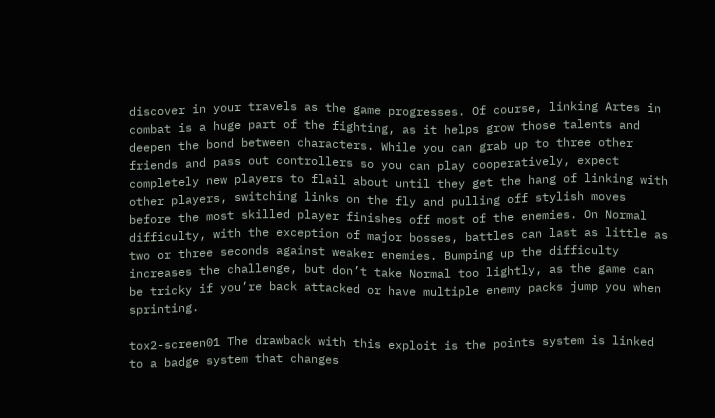discover in your travels as the game progresses. Of course, linking Artes in combat is a huge part of the fighting, as it helps grow those talents and deepen the bond between characters. While you can grab up to three other friends and pass out controllers so you can play cooperatively, expect completely new players to flail about until they get the hang of linking with other players, switching links on the fly and pulling off stylish moves before the most skilled player finishes off most of the enemies. On Normal difficulty, with the exception of major bosses, battles can last as little as two or three seconds against weaker enemies. Bumping up the difficulty increases the challenge, but don’t take Normal too lightly, as the game can be tricky if you’re back attacked or have multiple enemy packs jump you when sprinting.

tox2-screen01 The drawback with this exploit is the points system is linked to a badge system that changes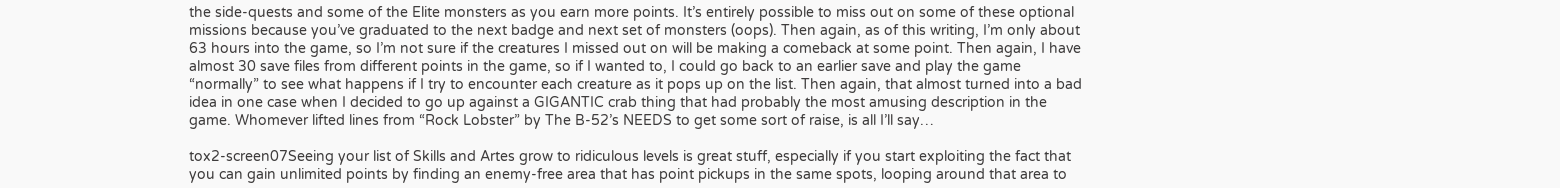the side-quests and some of the Elite monsters as you earn more points. It’s entirely possible to miss out on some of these optional missions because you’ve graduated to the next badge and next set of monsters (oops). Then again, as of this writing, I’m only about 63 hours into the game, so I’m not sure if the creatures I missed out on will be making a comeback at some point. Then again, I have almost 30 save files from different points in the game, so if I wanted to, I could go back to an earlier save and play the game “normally” to see what happens if I try to encounter each creature as it pops up on the list. Then again, that almost turned into a bad idea in one case when I decided to go up against a GIGANTIC crab thing that had probably the most amusing description in the game. Whomever lifted lines from “Rock Lobster” by The B-52’s NEEDS to get some sort of raise, is all I’ll say…

tox2-screen07Seeing your list of Skills and Artes grow to ridiculous levels is great stuff, especially if you start exploiting the fact that you can gain unlimited points by finding an enemy-free area that has point pickups in the same spots, looping around that area to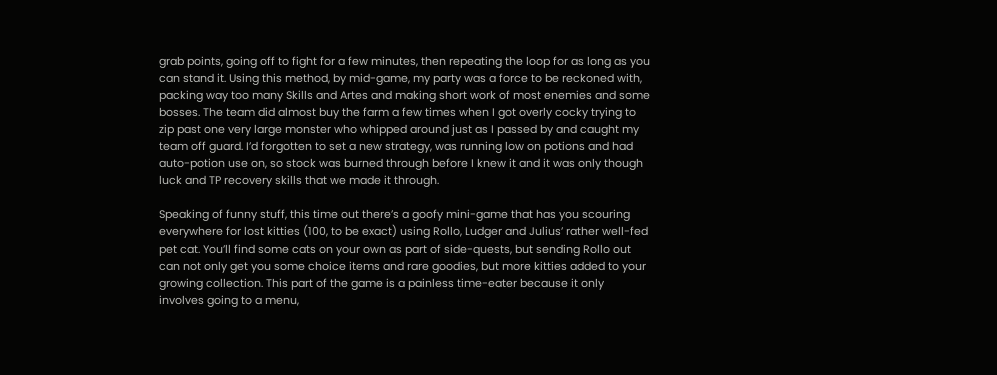grab points, going off to fight for a few minutes, then repeating the loop for as long as you can stand it. Using this method, by mid-game, my party was a force to be reckoned with, packing way too many Skills and Artes and making short work of most enemies and some bosses. The team did almost buy the farm a few times when I got overly cocky trying to zip past one very large monster who whipped around just as I passed by and caught my team off guard. I’d forgotten to set a new strategy, was running low on potions and had auto-potion use on, so stock was burned through before I knew it and it was only though luck and TP recovery skills that we made it through.

Speaking of funny stuff, this time out there’s a goofy mini-game that has you scouring everywhere for lost kitties (100, to be exact) using Rollo, Ludger and Julius’ rather well-fed pet cat. You’ll find some cats on your own as part of side-quests, but sending Rollo out can not only get you some choice items and rare goodies, but more kitties added to your growing collection. This part of the game is a painless time-eater because it only involves going to a menu,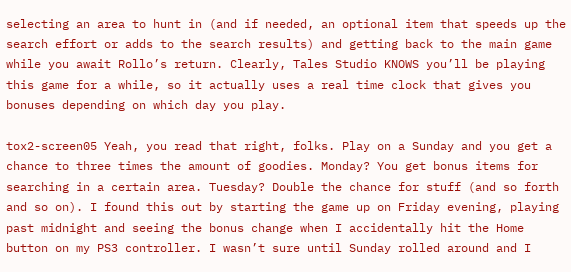selecting an area to hunt in (and if needed, an optional item that speeds up the search effort or adds to the search results) and getting back to the main game while you await Rollo’s return. Clearly, Tales Studio KNOWS you’ll be playing this game for a while, so it actually uses a real time clock that gives you bonuses depending on which day you play.

tox2-screen05 Yeah, you read that right, folks. Play on a Sunday and you get a chance to three times the amount of goodies. Monday? You get bonus items for searching in a certain area. Tuesday? Double the chance for stuff (and so forth and so on). I found this out by starting the game up on Friday evening, playing past midnight and seeing the bonus change when I accidentally hit the Home button on my PS3 controller. I wasn’t sure until Sunday rolled around and I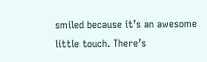smiled because it’s an awesome little touch. There’s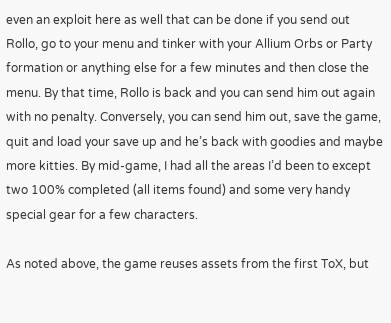even an exploit here as well that can be done if you send out Rollo, go to your menu and tinker with your Allium Orbs or Party formation or anything else for a few minutes and then close the menu. By that time, Rollo is back and you can send him out again with no penalty. Conversely, you can send him out, save the game, quit and load your save up and he’s back with goodies and maybe more kitties. By mid-game, I had all the areas I’d been to except two 100% completed (all items found) and some very handy special gear for a few characters.

As noted above, the game reuses assets from the first ToX, but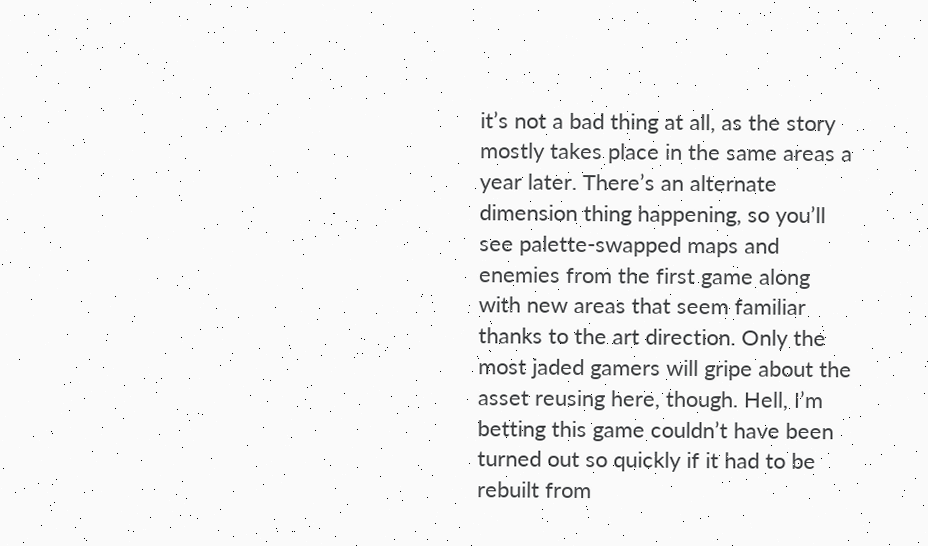it’s not a bad thing at all, as the story mostly takes place in the same areas a year later. There’s an alternate dimension thing happening, so you’ll see palette-swapped maps and enemies from the first game along with new areas that seem familiar thanks to the art direction. Only the most jaded gamers will gripe about the asset reusing here, though. Hell, I’m betting this game couldn’t have been turned out so quickly if it had to be rebuilt from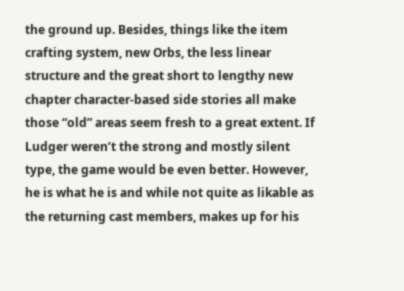the ground up. Besides, things like the item crafting system, new Orbs, the less linear structure and the great short to lengthy new chapter character-based side stories all make those “old” areas seem fresh to a great extent. If Ludger weren’t the strong and mostly silent type, the game would be even better. However, he is what he is and while not quite as likable as the returning cast members, makes up for his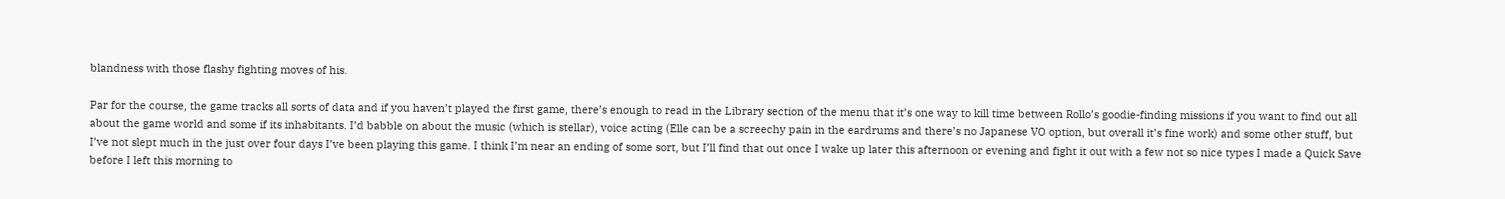blandness with those flashy fighting moves of his.

Par for the course, the game tracks all sorts of data and if you haven’t played the first game, there’s enough to read in the Library section of the menu that it’s one way to kill time between Rollo’s goodie-finding missions if you want to find out all about the game world and some if its inhabitants. I’d babble on about the music (which is stellar), voice acting (Elle can be a screechy pain in the eardrums and there’s no Japanese VO option, but overall it’s fine work) and some other stuff, but I’ve not slept much in the just over four days I’ve been playing this game. I think I’m near an ending of some sort, but I’ll find that out once I wake up later this afternoon or evening and fight it out with a few not so nice types I made a Quick Save before I left this morning to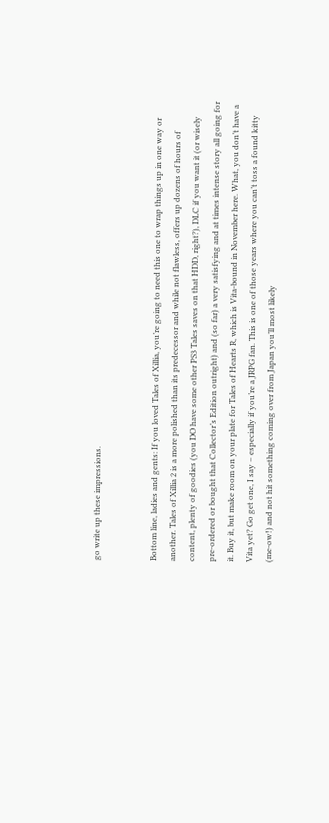go write up these impressions.


Bottom line, ladies and gents: If you loved Tales of Xillia, you’re going to need this one to wrap things up in one way or another. Tales of Xillia 2 is a more polished than its predecessor and while not flawless, offers up dozens of hours of content, plenty of goodies (you DO have some other PS3 Tales saves on that HDD, right?), DLC if you want it (or wisely pre-ordered or bought that Collector’s Edition outright) and (so far) a very satisfying and at times intense story all going for it. Buy it, but make room on your plate for Tales of Hearts R, which is Vita-bound in November here. What, you don’t have a Vita yet? Go get one, I say – especially if you’re a JRPG fan. This is one of those years where you can’t toss a found kitty (me-ow!) and not hit something coming over from Japan you’ll most likely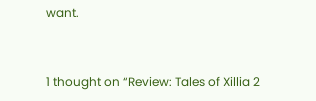want.


1 thought on “Review: Tales of Xillia 2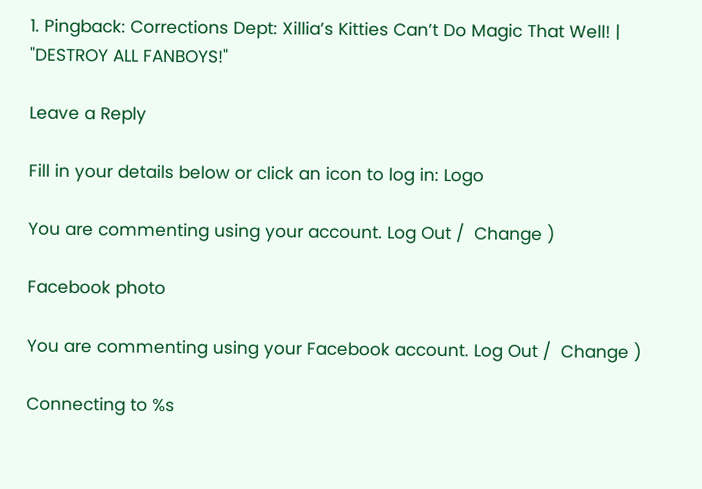1. Pingback: Corrections Dept: Xillia’s Kitties Can’t Do Magic That Well! | "DESTROY ALL FANBOYS!"

Leave a Reply

Fill in your details below or click an icon to log in: Logo

You are commenting using your account. Log Out /  Change )

Facebook photo

You are commenting using your Facebook account. Log Out /  Change )

Connecting to %s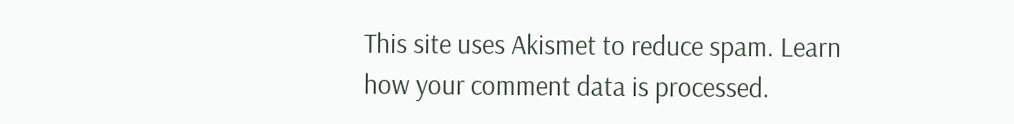This site uses Akismet to reduce spam. Learn how your comment data is processed.